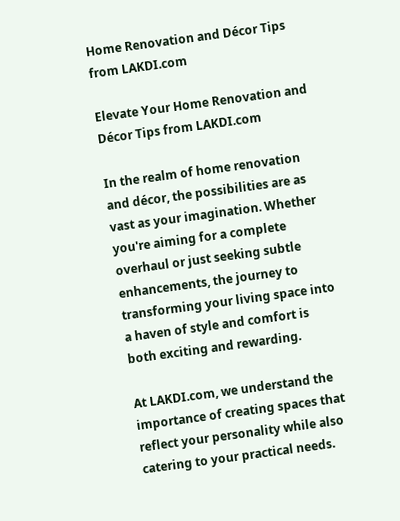Home Renovation and Décor Tips from LAKDI.com

Elevate Your Home Renovation and Décor Tips from LAKDI.com

In the realm of home renovation and décor, the possibilities are as vast as your imagination. Whether you're aiming for a complete overhaul or just seeking subtle enhancements, the journey to transforming your living space into a haven of style and comfort is both exciting and rewarding.

At LAKDI.com, we understand the importance of creating spaces that reflect your personality while also catering to your practical needs.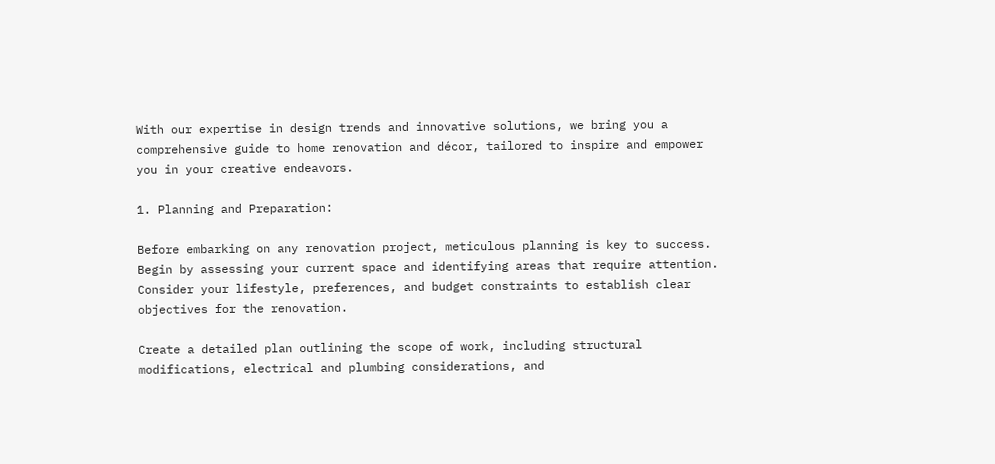With our expertise in design trends and innovative solutions, we bring you a comprehensive guide to home renovation and décor, tailored to inspire and empower you in your creative endeavors.

1. Planning and Preparation:

Before embarking on any renovation project, meticulous planning is key to success. Begin by assessing your current space and identifying areas that require attention. Consider your lifestyle, preferences, and budget constraints to establish clear objectives for the renovation.

Create a detailed plan outlining the scope of work, including structural modifications, electrical and plumbing considerations, and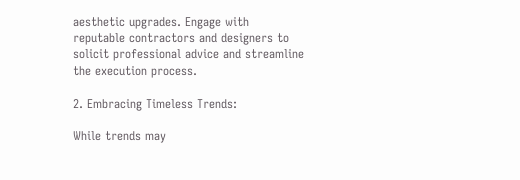aesthetic upgrades. Engage with reputable contractors and designers to solicit professional advice and streamline the execution process.

2. Embracing Timeless Trends:

While trends may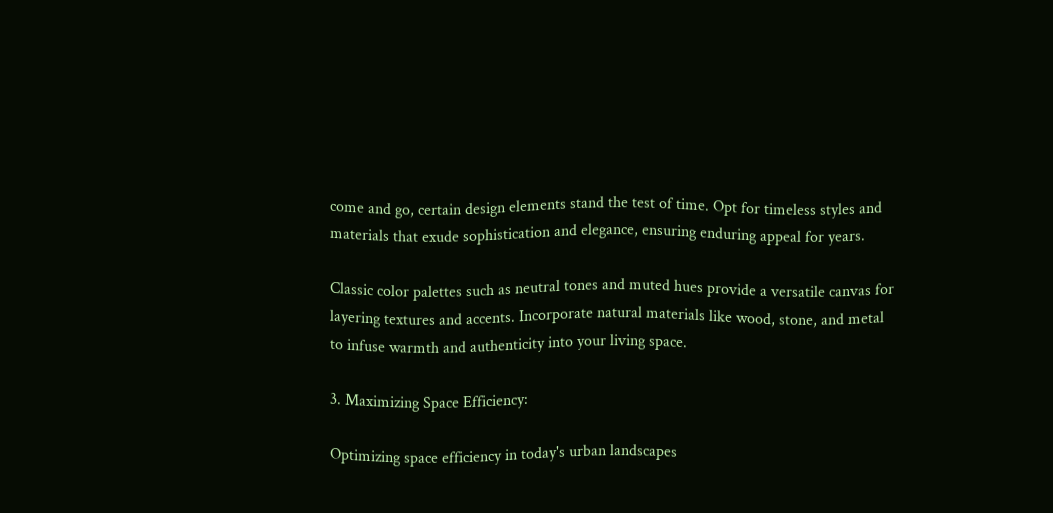come and go, certain design elements stand the test of time. Opt for timeless styles and materials that exude sophistication and elegance, ensuring enduring appeal for years.

Classic color palettes such as neutral tones and muted hues provide a versatile canvas for layering textures and accents. Incorporate natural materials like wood, stone, and metal to infuse warmth and authenticity into your living space.

3. Maximizing Space Efficiency:

Optimizing space efficiency in today's urban landscapes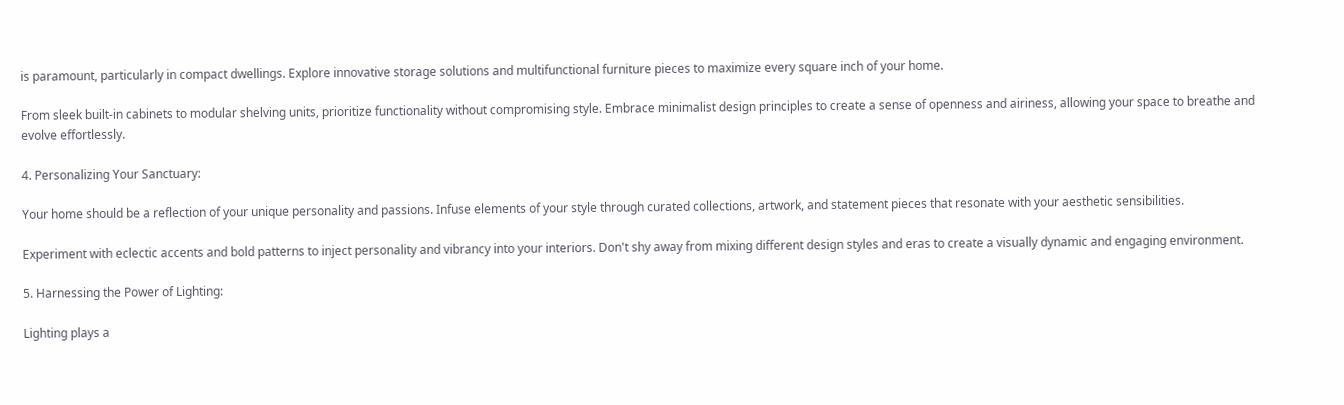is paramount, particularly in compact dwellings. Explore innovative storage solutions and multifunctional furniture pieces to maximize every square inch of your home.

From sleek built-in cabinets to modular shelving units, prioritize functionality without compromising style. Embrace minimalist design principles to create a sense of openness and airiness, allowing your space to breathe and evolve effortlessly.

4. Personalizing Your Sanctuary:

Your home should be a reflection of your unique personality and passions. Infuse elements of your style through curated collections, artwork, and statement pieces that resonate with your aesthetic sensibilities.

Experiment with eclectic accents and bold patterns to inject personality and vibrancy into your interiors. Don't shy away from mixing different design styles and eras to create a visually dynamic and engaging environment.

5. Harnessing the Power of Lighting:

Lighting plays a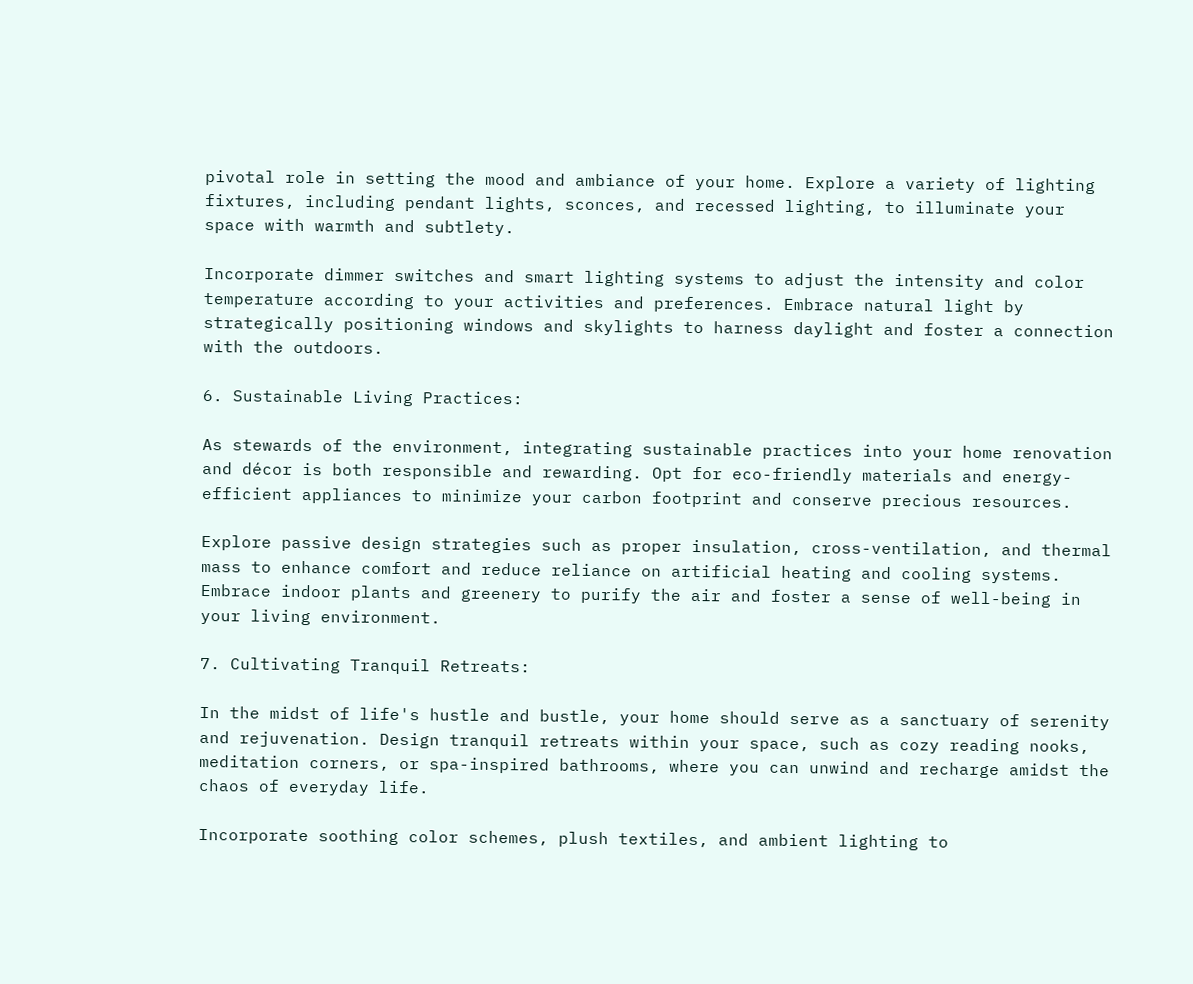pivotal role in setting the mood and ambiance of your home. Explore a variety of lighting fixtures, including pendant lights, sconces, and recessed lighting, to illuminate your space with warmth and subtlety.

Incorporate dimmer switches and smart lighting systems to adjust the intensity and color temperature according to your activities and preferences. Embrace natural light by strategically positioning windows and skylights to harness daylight and foster a connection with the outdoors.

6. Sustainable Living Practices:

As stewards of the environment, integrating sustainable practices into your home renovation and décor is both responsible and rewarding. Opt for eco-friendly materials and energy-efficient appliances to minimize your carbon footprint and conserve precious resources.

Explore passive design strategies such as proper insulation, cross-ventilation, and thermal mass to enhance comfort and reduce reliance on artificial heating and cooling systems. Embrace indoor plants and greenery to purify the air and foster a sense of well-being in your living environment.

7. Cultivating Tranquil Retreats:

In the midst of life's hustle and bustle, your home should serve as a sanctuary of serenity and rejuvenation. Design tranquil retreats within your space, such as cozy reading nooks, meditation corners, or spa-inspired bathrooms, where you can unwind and recharge amidst the chaos of everyday life.

Incorporate soothing color schemes, plush textiles, and ambient lighting to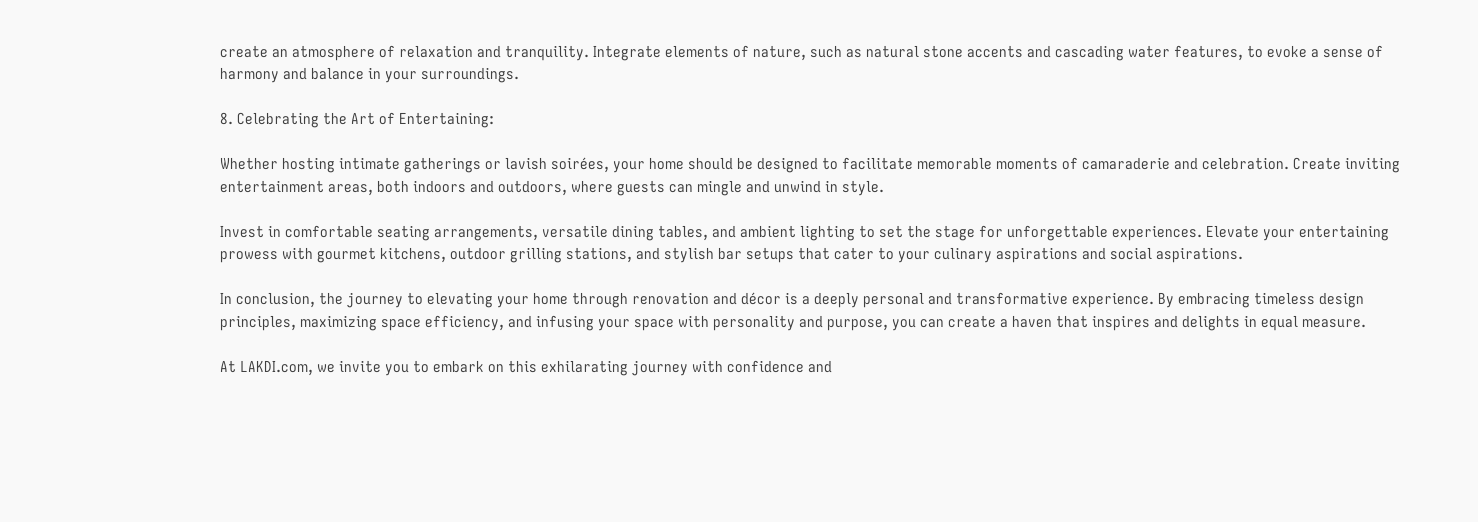create an atmosphere of relaxation and tranquility. Integrate elements of nature, such as natural stone accents and cascading water features, to evoke a sense of harmony and balance in your surroundings.

8. Celebrating the Art of Entertaining:

Whether hosting intimate gatherings or lavish soirées, your home should be designed to facilitate memorable moments of camaraderie and celebration. Create inviting entertainment areas, both indoors and outdoors, where guests can mingle and unwind in style.

Invest in comfortable seating arrangements, versatile dining tables, and ambient lighting to set the stage for unforgettable experiences. Elevate your entertaining prowess with gourmet kitchens, outdoor grilling stations, and stylish bar setups that cater to your culinary aspirations and social aspirations.

In conclusion, the journey to elevating your home through renovation and décor is a deeply personal and transformative experience. By embracing timeless design principles, maximizing space efficiency, and infusing your space with personality and purpose, you can create a haven that inspires and delights in equal measure.

At LAKDI.com, we invite you to embark on this exhilarating journey with confidence and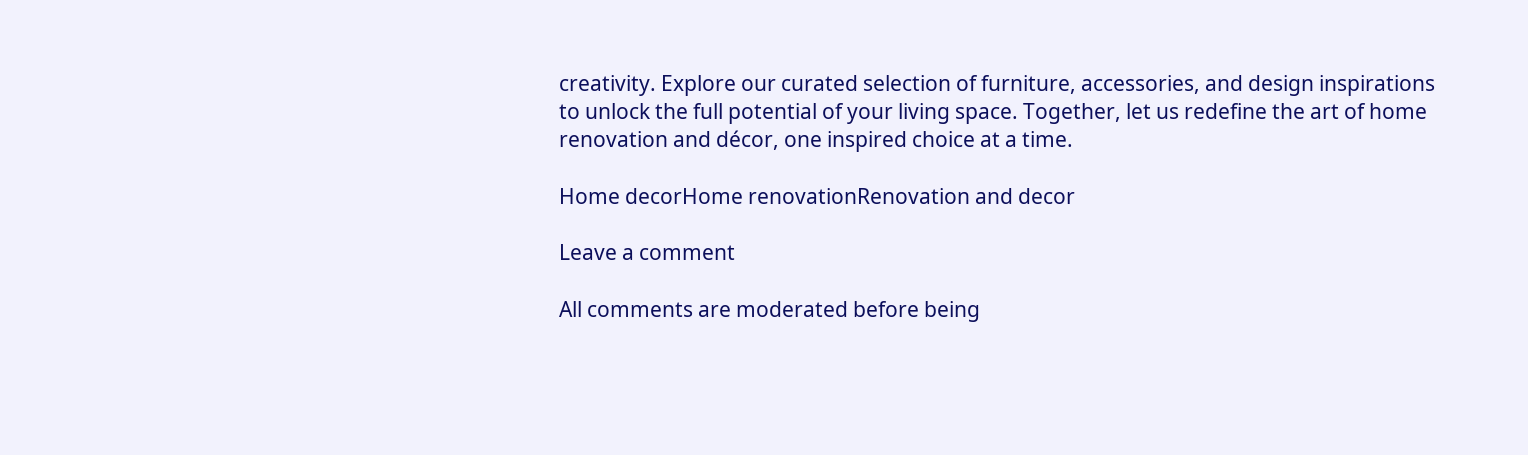creativity. Explore our curated selection of furniture, accessories, and design inspirations to unlock the full potential of your living space. Together, let us redefine the art of home renovation and décor, one inspired choice at a time.

Home decorHome renovationRenovation and decor

Leave a comment

All comments are moderated before being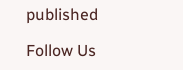published

Follow Us